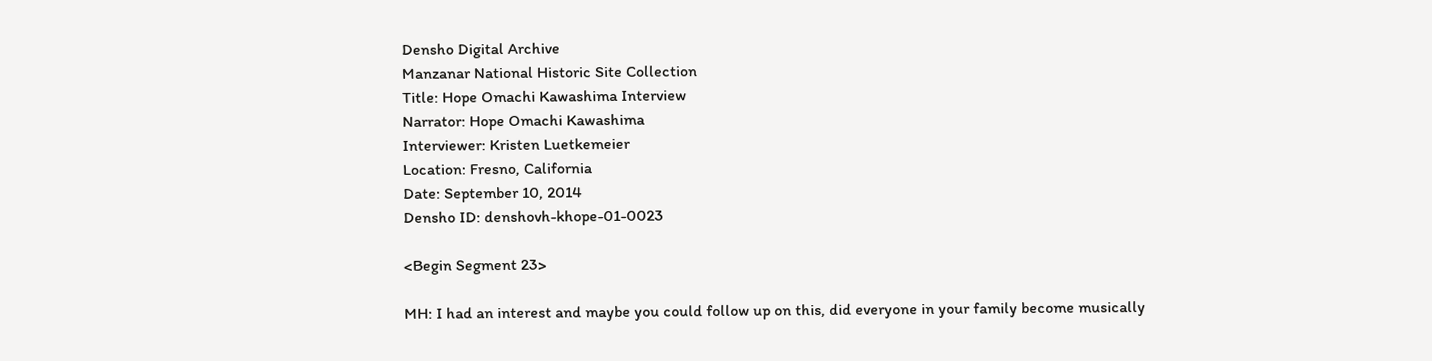Densho Digital Archive
Manzanar National Historic Site Collection
Title: Hope Omachi Kawashima Interview
Narrator: Hope Omachi Kawashima
Interviewer: Kristen Luetkemeier
Location: Fresno, California
Date: September 10, 2014
Densho ID: denshovh-khope-01-0023

<Begin Segment 23>

MH: I had an interest and maybe you could follow up on this, did everyone in your family become musically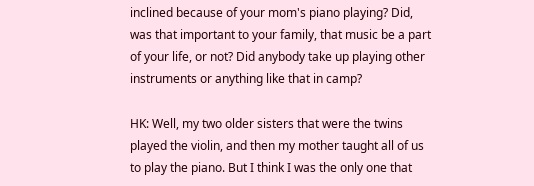inclined because of your mom's piano playing? Did, was that important to your family, that music be a part of your life, or not? Did anybody take up playing other instruments or anything like that in camp?

HK: Well, my two older sisters that were the twins played the violin, and then my mother taught all of us to play the piano. But I think I was the only one that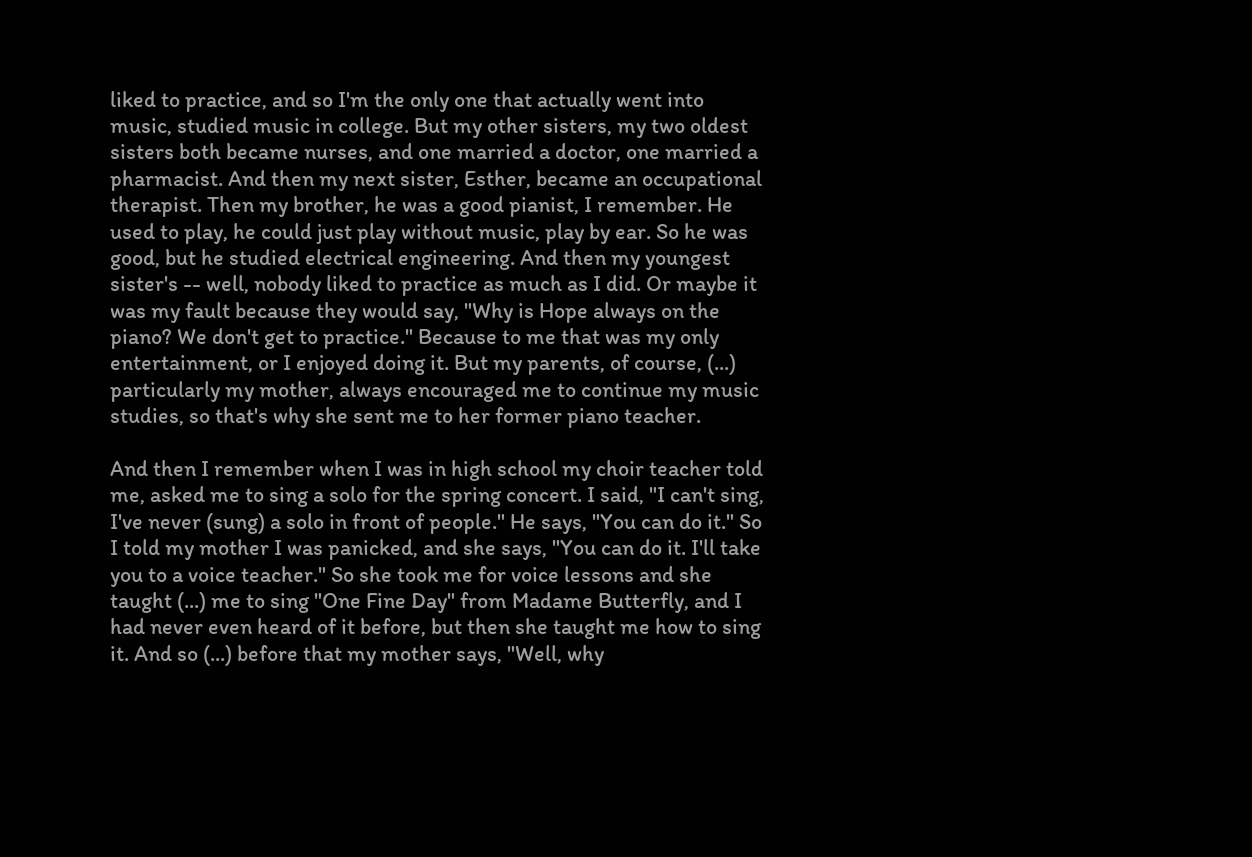liked to practice, and so I'm the only one that actually went into music, studied music in college. But my other sisters, my two oldest sisters both became nurses, and one married a doctor, one married a pharmacist. And then my next sister, Esther, became an occupational therapist. Then my brother, he was a good pianist, I remember. He used to play, he could just play without music, play by ear. So he was good, but he studied electrical engineering. And then my youngest sister's -- well, nobody liked to practice as much as I did. Or maybe it was my fault because they would say, "Why is Hope always on the piano? We don't get to practice." Because to me that was my only entertainment, or I enjoyed doing it. But my parents, of course, (...) particularly my mother, always encouraged me to continue my music studies, so that's why she sent me to her former piano teacher.

And then I remember when I was in high school my choir teacher told me, asked me to sing a solo for the spring concert. I said, "I can't sing, I've never (sung) a solo in front of people." He says, "You can do it." So I told my mother I was panicked, and she says, "You can do it. I'll take you to a voice teacher." So she took me for voice lessons and she taught (...) me to sing "One Fine Day" from Madame Butterfly, and I had never even heard of it before, but then she taught me how to sing it. And so (...) before that my mother says, "Well, why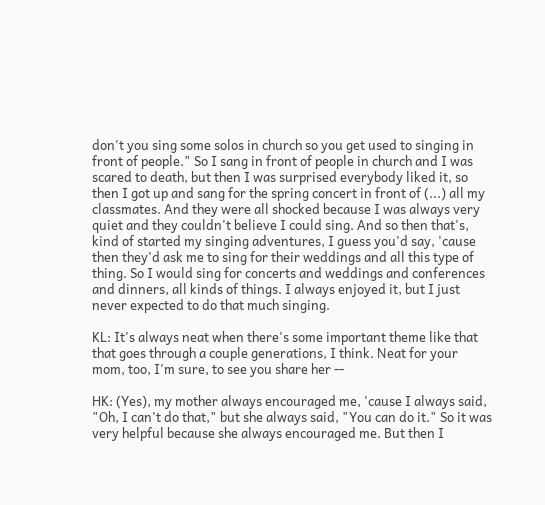don't you sing some solos in church so you get used to singing in front of people." So I sang in front of people in church and I was scared to death, but then I was surprised everybody liked it, so then I got up and sang for the spring concert in front of (...) all my classmates. And they were all shocked because I was always very quiet and they couldn't believe I could sing. And so then that's, kind of started my singing adventures, I guess you'd say, 'cause then they'd ask me to sing for their weddings and all this type of thing. So I would sing for concerts and weddings and conferences and dinners, all kinds of things. I always enjoyed it, but I just never expected to do that much singing.

KL: It's always neat when there's some important theme like that that goes through a couple generations, I think. Neat for your mom, too, I'm sure, to see you share her --

HK: (Yes), my mother always encouraged me, 'cause I always said, "Oh, I can't do that," but she always said, "You can do it." So it was very helpful because she always encouraged me. But then I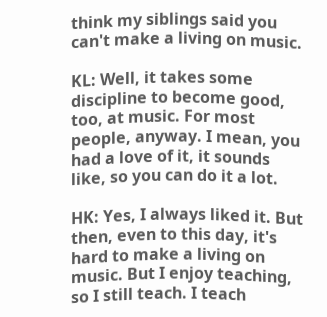think my siblings said you can't make a living on music.

KL: Well, it takes some discipline to become good, too, at music. For most people, anyway. I mean, you had a love of it, it sounds like, so you can do it a lot.

HK: Yes, I always liked it. But then, even to this day, it's hard to make a living on music. But I enjoy teaching, so I still teach. I teach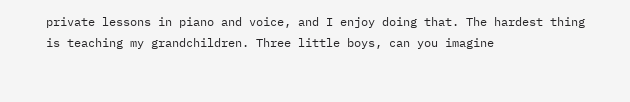private lessons in piano and voice, and I enjoy doing that. The hardest thing is teaching my grandchildren. Three little boys, can you imagine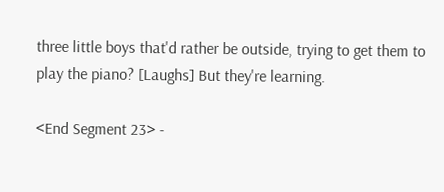three little boys that'd rather be outside, trying to get them to play the piano? [Laughs] But they're learning.

<End Segment 23> -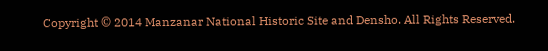Copyright © 2014 Manzanar National Historic Site and Densho. All Rights Reserved.